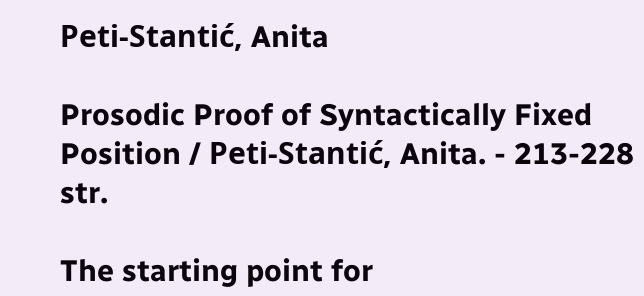Peti-Stantić, Anita

Prosodic Proof of Syntactically Fixed Position / Peti-Stantić, Anita. - 213-228 str.

The starting point for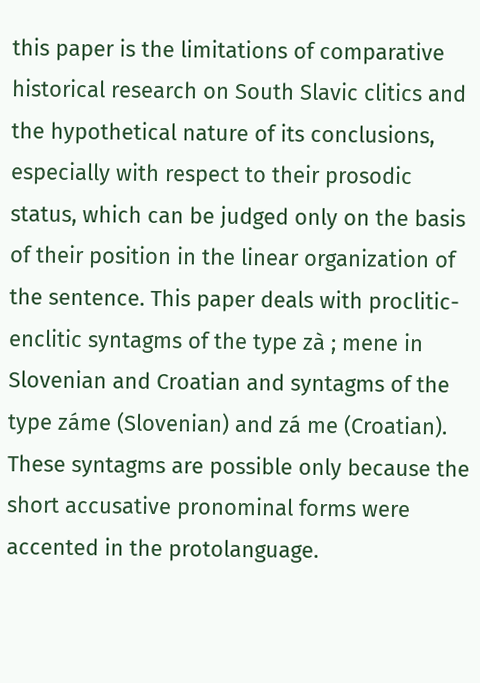this paper is the limitations of comparative historical research on South Slavic clitics and the hypothetical nature of its conclusions, especially with respect to their prosodic status, which can be judged only on the basis of their position in the linear organization of the sentence. This paper deals with proclitic-enclitic syntagms of the type zà ; mene in Slovenian and Croatian and syntagms of the type záme (Slovenian) and zá me (Croatian). These syntagms are possible only because the short accusative pronominal forms were accented in the protolanguage.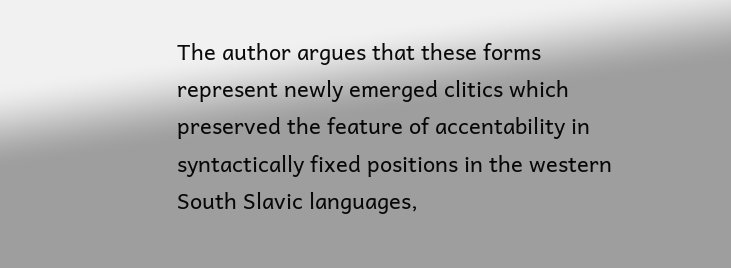The author argues that these forms represent newly emerged clitics which preserved the feature of accentability in syntactically fixed positions in the western South Slavic languages,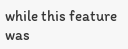while this feature was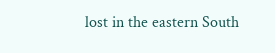lost in the eastern South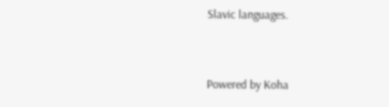Slavic languages.


Powered by Koha